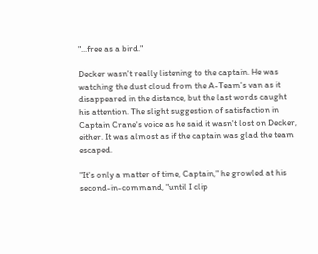"...free as a bird."

Decker wasn't really listening to the captain. He was watching the dust cloud from the A-Team's van as it disappeared in the distance, but the last words caught his attention. The slight suggestion of satisfaction in Captain Crane's voice as he said it wasn't lost on Decker, either. It was almost as if the captain was glad the team escaped.

"It's only a matter of time, Captain," he growled at his second-in-command, "until I clip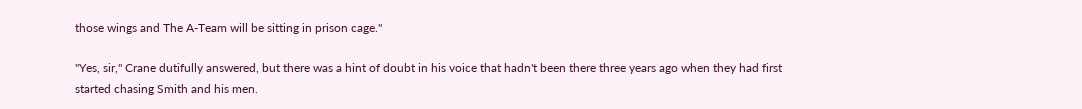those wings and The A-Team will be sitting in prison cage."

"Yes, sir," Crane dutifully answered, but there was a hint of doubt in his voice that hadn't been there three years ago when they had first started chasing Smith and his men.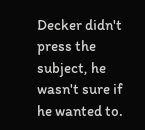Decker didn't press the subject, he wasn't sure if he wanted to.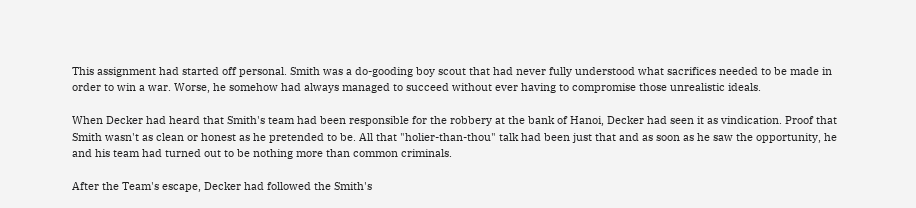This assignment had started off personal. Smith was a do-gooding boy scout that had never fully understood what sacrifices needed to be made in order to win a war. Worse, he somehow had always managed to succeed without ever having to compromise those unrealistic ideals.

When Decker had heard that Smith's team had been responsible for the robbery at the bank of Hanoi, Decker had seen it as vindication. Proof that Smith wasn't as clean or honest as he pretended to be. All that "holier-than-thou" talk had been just that and as soon as he saw the opportunity, he and his team had turned out to be nothing more than common criminals.

After the Team's escape, Decker had followed the Smith's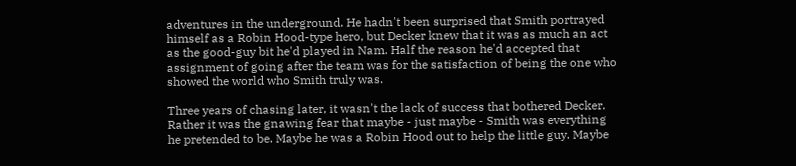adventures in the underground. He hadn't been surprised that Smith portrayed himself as a Robin Hood-type hero, but Decker knew that it was as much an act as the good-guy bit he'd played in Nam. Half the reason he'd accepted that assignment of going after the team was for the satisfaction of being the one who showed the world who Smith truly was.

Three years of chasing later, it wasn't the lack of success that bothered Decker. Rather it was the gnawing fear that maybe - just maybe - Smith was everything he pretended to be. Maybe he was a Robin Hood out to help the little guy. Maybe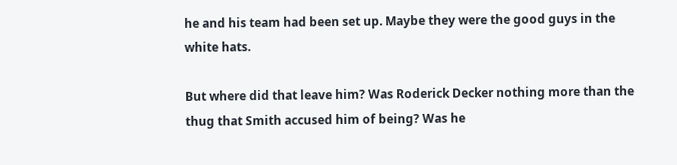he and his team had been set up. Maybe they were the good guys in the white hats.

But where did that leave him? Was Roderick Decker nothing more than the thug that Smith accused him of being? Was he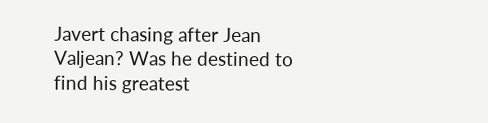Javert chasing after Jean Valjean? Was he destined to find his greatest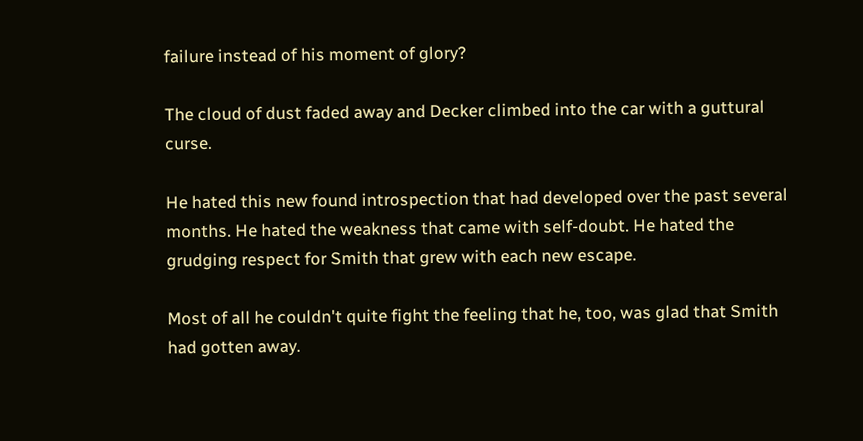failure instead of his moment of glory?

The cloud of dust faded away and Decker climbed into the car with a guttural curse.

He hated this new found introspection that had developed over the past several months. He hated the weakness that came with self-doubt. He hated the grudging respect for Smith that grew with each new escape.

Most of all he couldn't quite fight the feeling that he, too, was glad that Smith had gotten away.